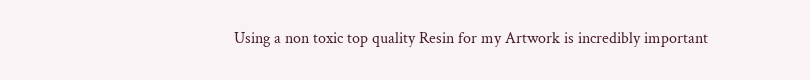Using a non toxic top quality Resin for my Artwork is incredibly important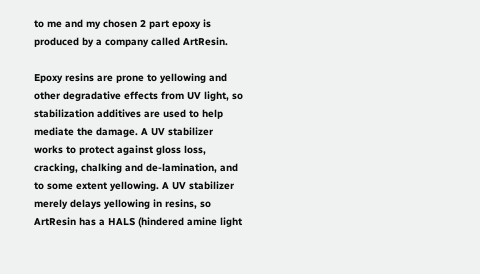to me and my chosen 2 part epoxy is produced by a company called ArtResin.

Epoxy resins are prone to yellowing and other degradative effects from UV light, so stabilization additives are used to help mediate the damage. A UV stabilizer works to protect against gloss loss, cracking, chalking and de-lamination, and to some extent yellowing. A UV stabilizer merely delays yellowing in resins, so ArtResin has a HALS (hindered amine light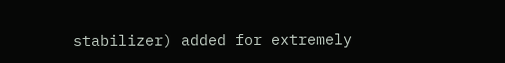stabilizer) added for extremely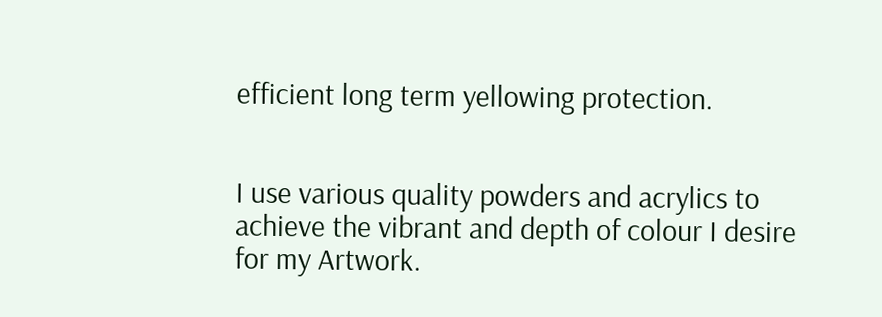efficient long term yellowing protection.


I use various quality powders and acrylics to achieve the vibrant and depth of colour I desire for my Artwork.